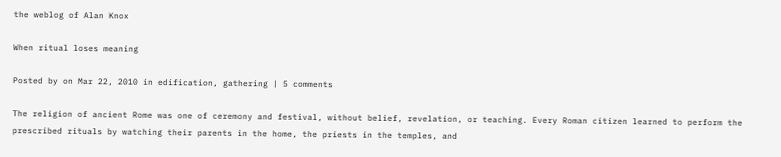the weblog of Alan Knox

When ritual loses meaning

Posted by on Mar 22, 2010 in edification, gathering | 5 comments

The religion of ancient Rome was one of ceremony and festival, without belief, revelation, or teaching. Every Roman citizen learned to perform the prescribed rituals by watching their parents in the home, the priests in the temples, and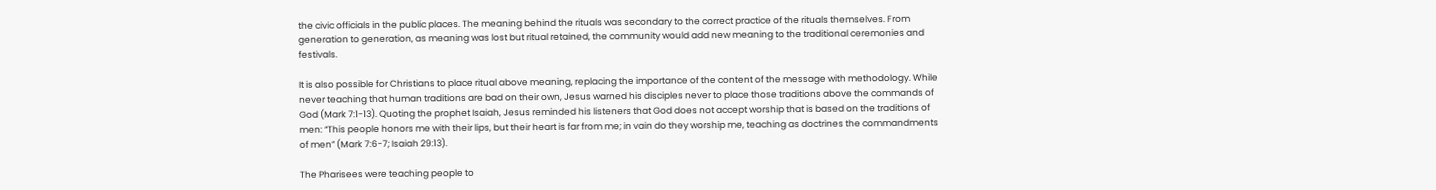the civic officials in the public places. The meaning behind the rituals was secondary to the correct practice of the rituals themselves. From generation to generation, as meaning was lost but ritual retained, the community would add new meaning to the traditional ceremonies and festivals.

It is also possible for Christians to place ritual above meaning, replacing the importance of the content of the message with methodology. While never teaching that human traditions are bad on their own, Jesus warned his disciples never to place those traditions above the commands of God (Mark 7:1-13). Quoting the prophet Isaiah, Jesus reminded his listeners that God does not accept worship that is based on the traditions of men: “This people honors me with their lips, but their heart is far from me; in vain do they worship me, teaching as doctrines the commandments of men” (Mark 7:6-7; Isaiah 29:13).

The Pharisees were teaching people to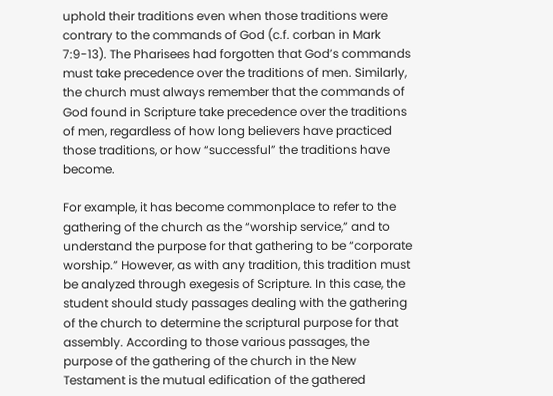uphold their traditions even when those traditions were contrary to the commands of God (c.f. corban in Mark 7:9-13). The Pharisees had forgotten that God’s commands must take precedence over the traditions of men. Similarly, the church must always remember that the commands of God found in Scripture take precedence over the traditions of men, regardless of how long believers have practiced those traditions, or how “successful” the traditions have become.

For example, it has become commonplace to refer to the gathering of the church as the “worship service,” and to understand the purpose for that gathering to be “corporate worship.” However, as with any tradition, this tradition must be analyzed through exegesis of Scripture. In this case, the student should study passages dealing with the gathering of the church to determine the scriptural purpose for that assembly. According to those various passages, the purpose of the gathering of the church in the New Testament is the mutual edification of the gathered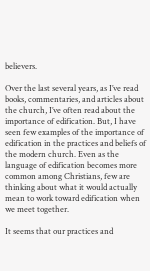believers.

Over the last several years, as I’ve read books, commentaries, and articles about the church, I’ve often read about the importance of edification. But, I have seen few examples of the importance of edification in the practices and beliefs of the modern church. Even as the language of edification becomes more common among Christians, few are thinking about what it would actually mean to work toward edification when we meet together.

It seems that our practices and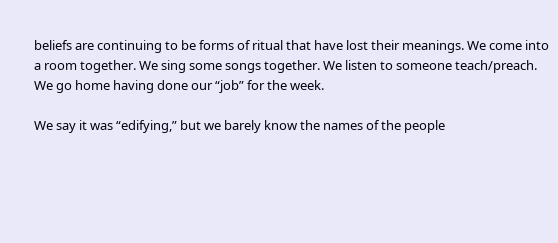beliefs are continuing to be forms of ritual that have lost their meanings. We come into a room together. We sing some songs together. We listen to someone teach/preach. We go home having done our “job” for the week.

We say it was “edifying,” but we barely know the names of the people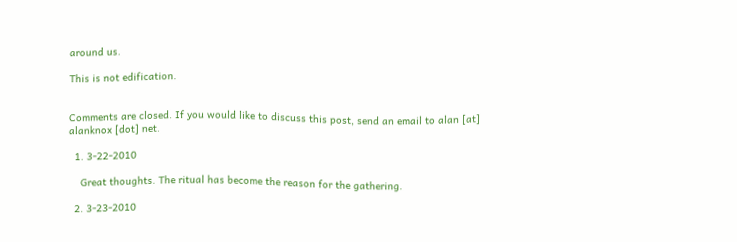around us.

This is not edification.


Comments are closed. If you would like to discuss this post, send an email to alan [at] alanknox [dot] net.

  1. 3-22-2010

    Great thoughts. The ritual has become the reason for the gathering.

  2. 3-23-2010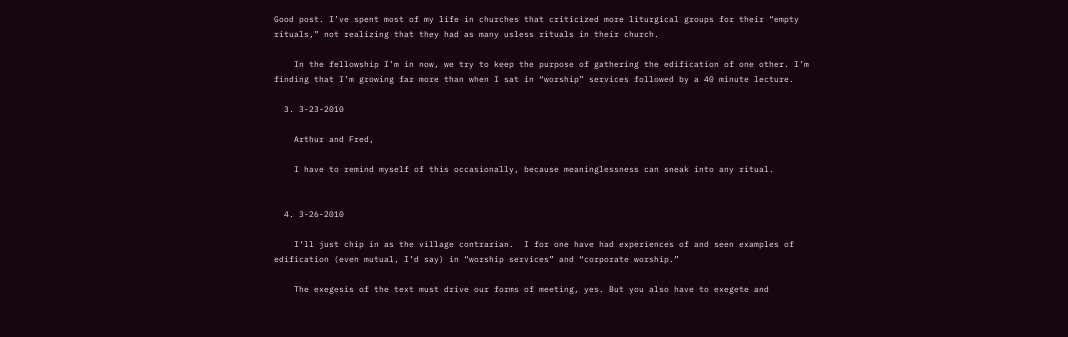Good post. I’ve spent most of my life in churches that criticized more liturgical groups for their “empty rituals,” not realizing that they had as many usless rituals in their church.

    In the fellowship I’m in now, we try to keep the purpose of gathering the edification of one other. I’m finding that I’m growing far more than when I sat in “worship” services followed by a 40 minute lecture.

  3. 3-23-2010

    Arthur and Fred,

    I have to remind myself of this occasionally, because meaninglessness can sneak into any ritual.


  4. 3-26-2010

    I’ll just chip in as the village contrarian.  I for one have had experiences of and seen examples of edification (even mutual, I’d say) in “worship services” and “corporate worship.”

    The exegesis of the text must drive our forms of meeting, yes. But you also have to exegete and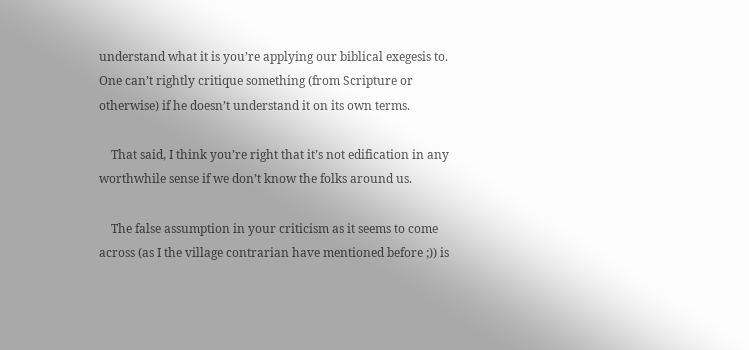understand what it is you’re applying our biblical exegesis to. One can’t rightly critique something (from Scripture or otherwise) if he doesn’t understand it on its own terms.

    That said, I think you’re right that it’s not edification in any worthwhile sense if we don’t know the folks around us.

    The false assumption in your criticism as it seems to come across (as I the village contrarian have mentioned before ;)) is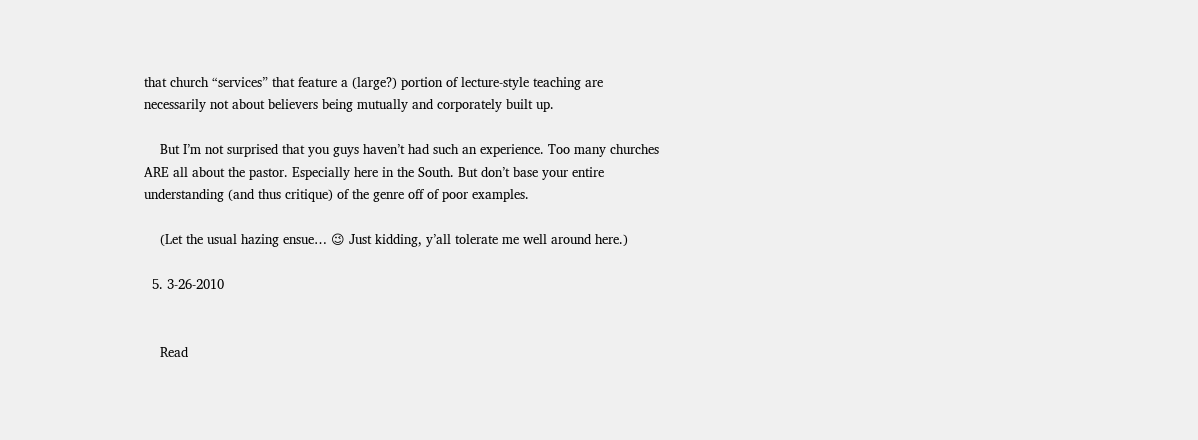that church “services” that feature a (large?) portion of lecture-style teaching are necessarily not about believers being mutually and corporately built up.

    But I’m not surprised that you guys haven’t had such an experience. Too many churches ARE all about the pastor. Especially here in the South. But don’t base your entire understanding (and thus critique) of the genre off of poor examples.

    (Let the usual hazing ensue… 😉 Just kidding, y’all tolerate me well around here.)

  5. 3-26-2010


    Read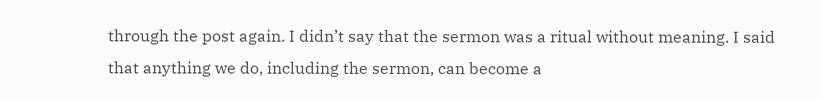through the post again. I didn’t say that the sermon was a ritual without meaning. I said that anything we do, including the sermon, can become a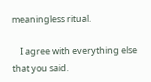meaningless ritual.

    I agree with everything else that you said.